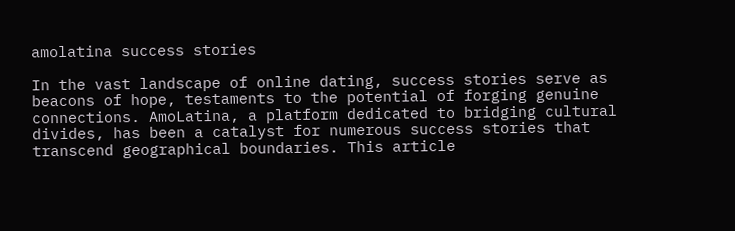amolatina success stories

In the vast landscape of online dating, success stories serve as beacons of hope, testaments to the potential of forging genuine connections. AmoLatina, a platform dedicated to bridging cultural divides, has been a catalyst for numerous success stories that transcend geographical boundaries. This article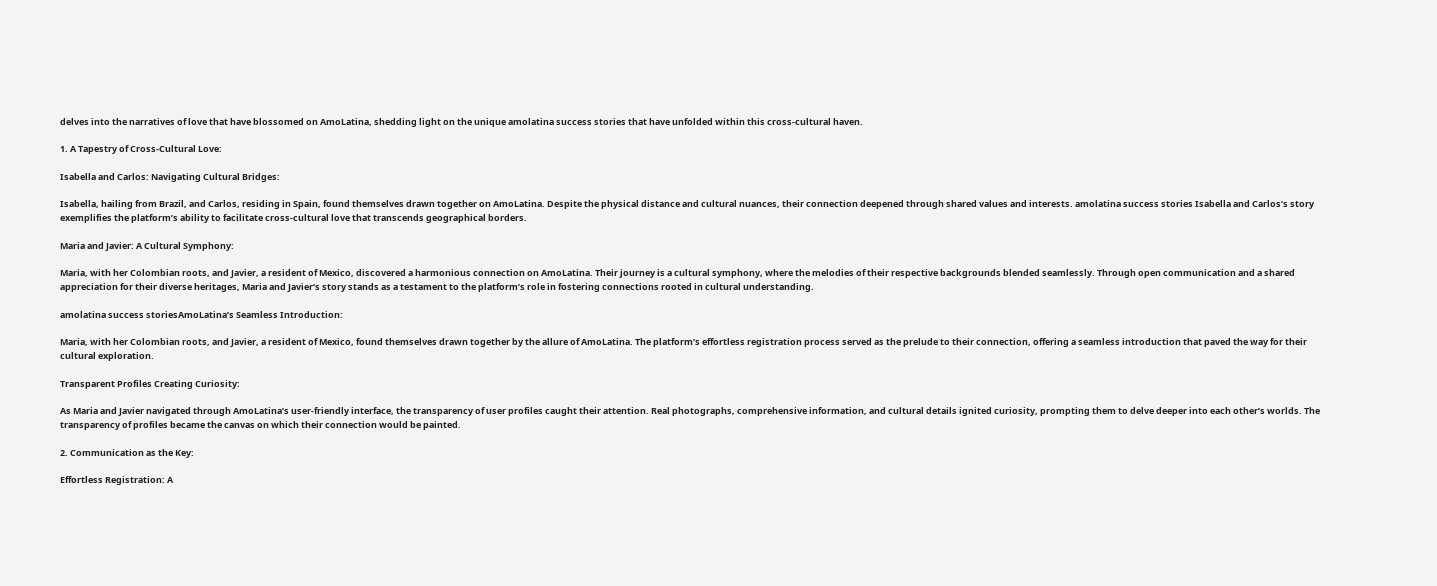delves into the narratives of love that have blossomed on AmoLatina, shedding light on the unique amolatina success stories that have unfolded within this cross-cultural haven.

1. A Tapestry of Cross-Cultural Love:

Isabella and Carlos: Navigating Cultural Bridges:

Isabella, hailing from Brazil, and Carlos, residing in Spain, found themselves drawn together on AmoLatina. Despite the physical distance and cultural nuances, their connection deepened through shared values and interests. amolatina success stories Isabella and Carlos’s story exemplifies the platform’s ability to facilitate cross-cultural love that transcends geographical borders.

Maria and Javier: A Cultural Symphony:

Maria, with her Colombian roots, and Javier, a resident of Mexico, discovered a harmonious connection on AmoLatina. Their journey is a cultural symphony, where the melodies of their respective backgrounds blended seamlessly. Through open communication and a shared appreciation for their diverse heritages, Maria and Javier’s story stands as a testament to the platform’s role in fostering connections rooted in cultural understanding.

amolatina success storiesAmoLatina’s Seamless Introduction:

Maria, with her Colombian roots, and Javier, a resident of Mexico, found themselves drawn together by the allure of AmoLatina. The platform’s effortless registration process served as the prelude to their connection, offering a seamless introduction that paved the way for their cultural exploration.

Transparent Profiles Creating Curiosity:

As Maria and Javier navigated through AmoLatina’s user-friendly interface, the transparency of user profiles caught their attention. Real photographs, comprehensive information, and cultural details ignited curiosity, prompting them to delve deeper into each other’s worlds. The transparency of profiles became the canvas on which their connection would be painted.

2. Communication as the Key:

Effortless Registration: A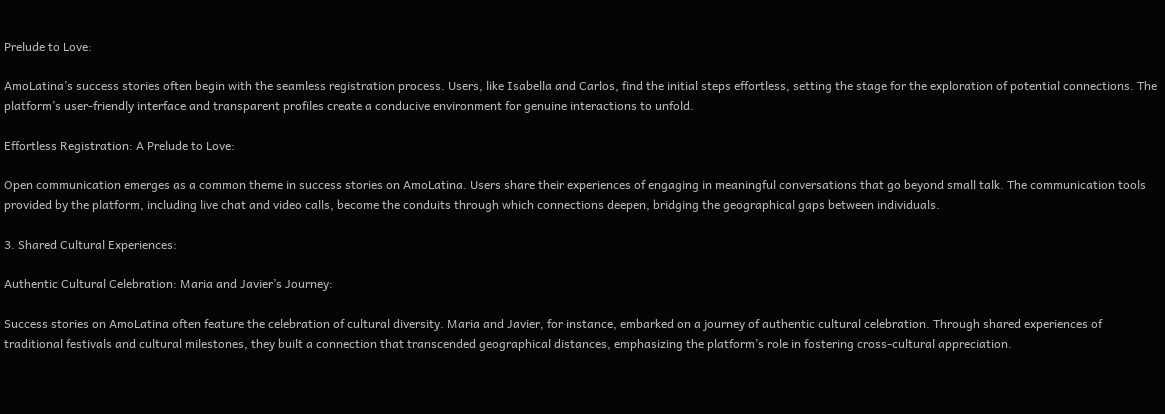Prelude to Love:

AmoLatina’s success stories often begin with the seamless registration process. Users, like Isabella and Carlos, find the initial steps effortless, setting the stage for the exploration of potential connections. The platform’s user-friendly interface and transparent profiles create a conducive environment for genuine interactions to unfold.

Effortless Registration: A Prelude to Love:

Open communication emerges as a common theme in success stories on AmoLatina. Users share their experiences of engaging in meaningful conversations that go beyond small talk. The communication tools provided by the platform, including live chat and video calls, become the conduits through which connections deepen, bridging the geographical gaps between individuals.

3. Shared Cultural Experiences:

Authentic Cultural Celebration: Maria and Javier’s Journey:

Success stories on AmoLatina often feature the celebration of cultural diversity. Maria and Javier, for instance, embarked on a journey of authentic cultural celebration. Through shared experiences of traditional festivals and cultural milestones, they built a connection that transcended geographical distances, emphasizing the platform’s role in fostering cross-cultural appreciation.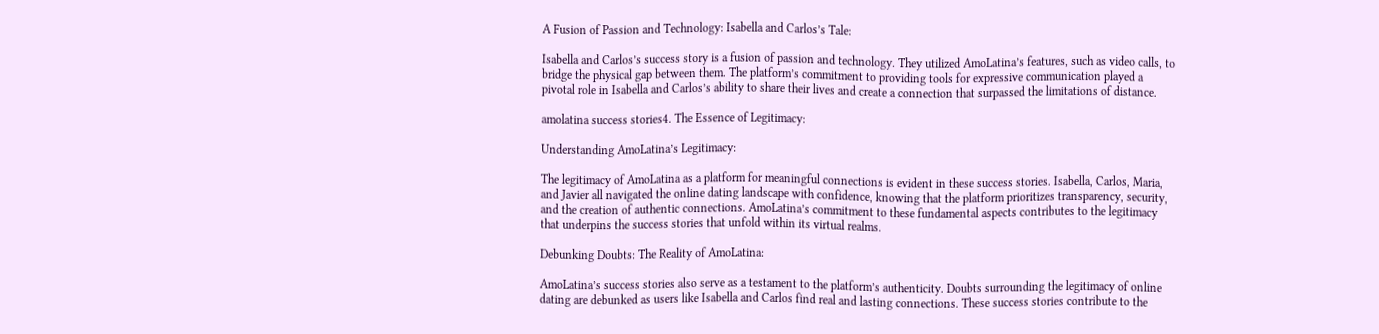A Fusion of Passion and Technology: Isabella and Carlos’s Tale:

Isabella and Carlos’s success story is a fusion of passion and technology. They utilized AmoLatina’s features, such as video calls, to bridge the physical gap between them. The platform’s commitment to providing tools for expressive communication played a pivotal role in Isabella and Carlos’s ability to share their lives and create a connection that surpassed the limitations of distance.

amolatina success stories4. The Essence of Legitimacy:

Understanding AmoLatina’s Legitimacy:

The legitimacy of AmoLatina as a platform for meaningful connections is evident in these success stories. Isabella, Carlos, Maria, and Javier all navigated the online dating landscape with confidence, knowing that the platform prioritizes transparency, security, and the creation of authentic connections. AmoLatina’s commitment to these fundamental aspects contributes to the legitimacy that underpins the success stories that unfold within its virtual realms.

Debunking Doubts: The Reality of AmoLatina:

AmoLatina’s success stories also serve as a testament to the platform’s authenticity. Doubts surrounding the legitimacy of online dating are debunked as users like Isabella and Carlos find real and lasting connections. These success stories contribute to the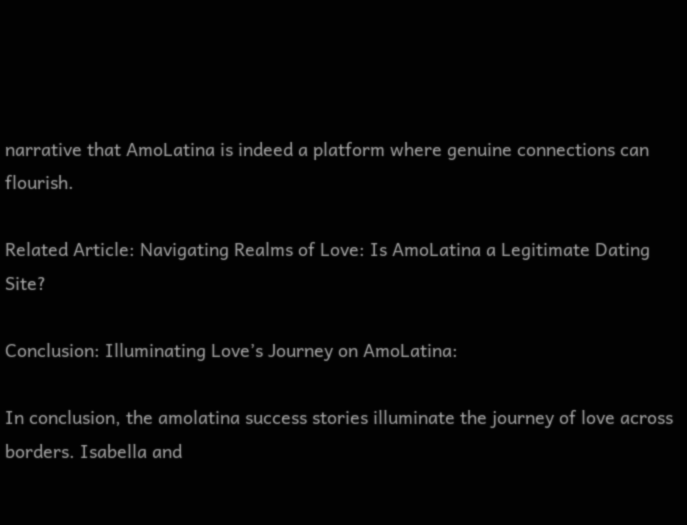narrative that AmoLatina is indeed a platform where genuine connections can flourish.

Related Article: Navigating Realms of Love: Is AmoLatina a Legitimate Dating Site?

Conclusion: Illuminating Love’s Journey on AmoLatina:

In conclusion, the amolatina success stories illuminate the journey of love across borders. Isabella and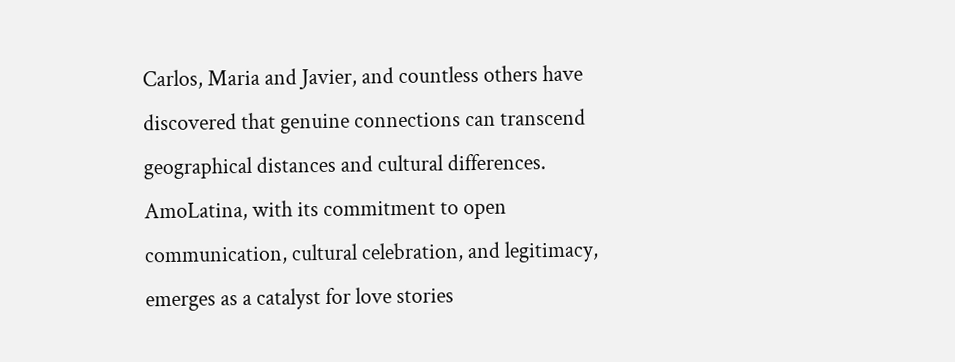Carlos, Maria and Javier, and countless others have discovered that genuine connections can transcend geographical distances and cultural differences. AmoLatina, with its commitment to open communication, cultural celebration, and legitimacy, emerges as a catalyst for love stories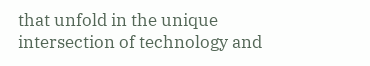that unfold in the unique intersection of technology and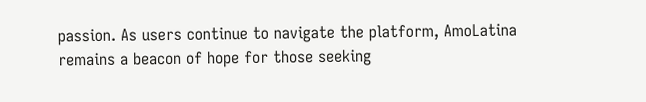passion. As users continue to navigate the platform, AmoLatina remains a beacon of hope for those seeking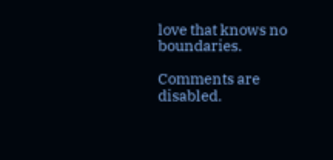love that knows no boundaries.

Comments are disabled.